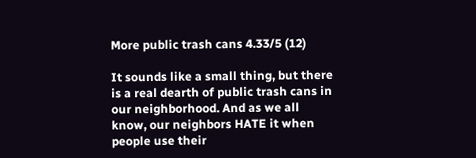More public trash cans 4.33/5 (12)

It sounds like a small thing, but there is a real dearth of public trash cans in our neighborhood. And as we all know, our neighbors HATE it when people use their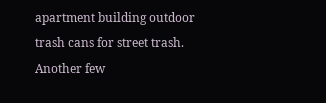apartment building outdoor trash cans for street trash. Another few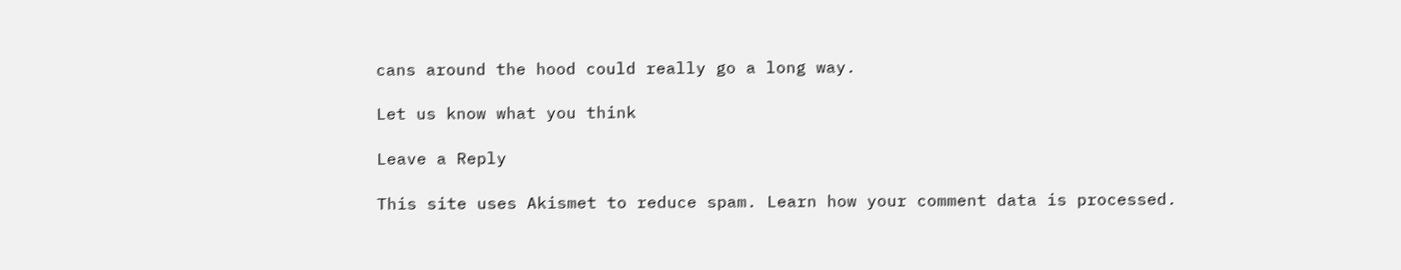cans around the hood could really go a long way.

Let us know what you think

Leave a Reply

This site uses Akismet to reduce spam. Learn how your comment data is processed.